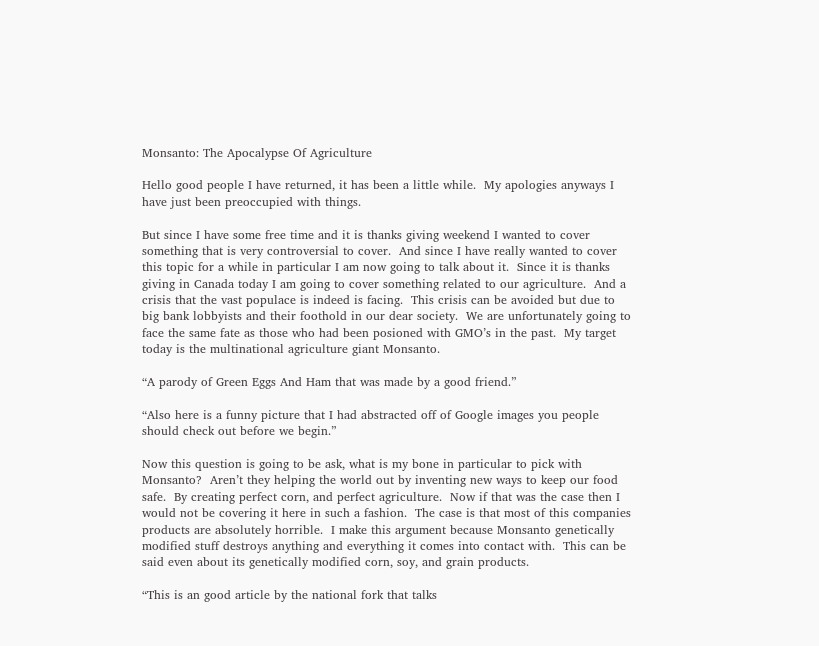Monsanto: The Apocalypse Of Agriculture

Hello good people I have returned, it has been a little while.  My apologies anyways I have just been preoccupied with things.

But since I have some free time and it is thanks giving weekend I wanted to cover something that is very controversial to cover.  And since I have really wanted to cover this topic for a while in particular I am now going to talk about it.  Since it is thanks giving in Canada today I am going to cover something related to our agriculture.  And a crisis that the vast populace is indeed is facing.  This crisis can be avoided but due to big bank lobbyists and their foothold in our dear society.  We are unfortunately going to face the same fate as those who had been posioned with GMO’s in the past.  My target today is the multinational agriculture giant Monsanto.

“A parody of Green Eggs And Ham that was made by a good friend.”

“Also here is a funny picture that I had abstracted off of Google images you people should check out before we begin.”

Now this question is going to be ask, what is my bone in particular to pick with Monsanto?  Aren’t they helping the world out by inventing new ways to keep our food safe.  By creating perfect corn, and perfect agriculture.  Now if that was the case then I would not be covering it here in such a fashion.  The case is that most of this companies products are absolutely horrible.  I make this argument because Monsanto genetically modified stuff destroys anything and everything it comes into contact with.  This can be said even about its genetically modified corn, soy, and grain products.

“This is an good article by the national fork that talks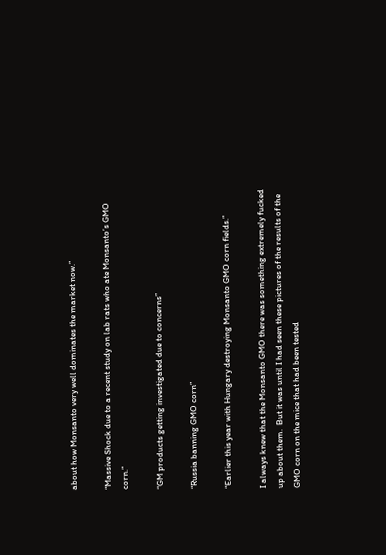about how Monsanto very well dominates the market now.”

“Massive Shock due to a recent study on lab rats who ate Monsanto’s GMO corn.”

“GM products getting investigated due to concerns”

“Russia banning GMO corn”

“Earlier this year with Hungary destroying Monsanto GMO corn fields.”

I always knew that the Monsanto GMO there was something extremely fucked up about them.  But it was until I had seen these pictures of the results of the GMO corn on the mice that had been tested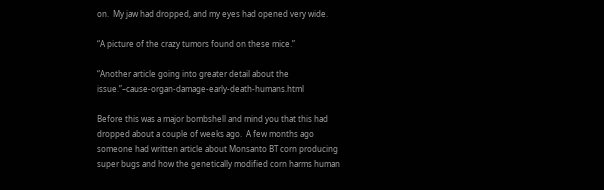on.  My jaw had dropped, and my eyes had opened very wide.

“A picture of the crazy tumors found on these mice.”

“Another article going into greater detail about the issue.”–cause-organ-damage-early-death-humans.html

Before this was a major bombshell and mind you that this had dropped about a couple of weeks ago.  A few months ago someone had written article about Monsanto BT corn producing super bugs and how the genetically modified corn harms human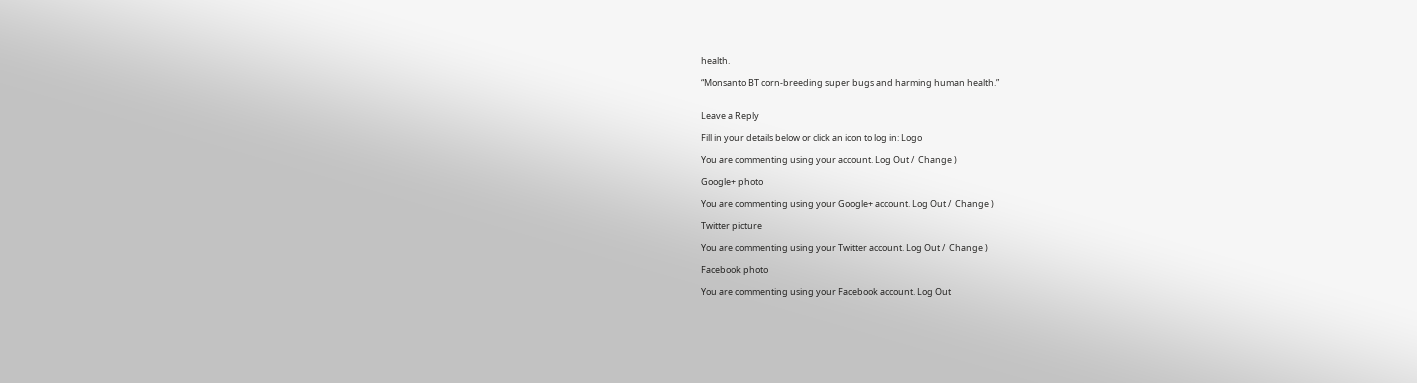health.

“Monsanto BT corn-breeding super bugs and harming human health.”


Leave a Reply

Fill in your details below or click an icon to log in: Logo

You are commenting using your account. Log Out /  Change )

Google+ photo

You are commenting using your Google+ account. Log Out /  Change )

Twitter picture

You are commenting using your Twitter account. Log Out /  Change )

Facebook photo

You are commenting using your Facebook account. Log Out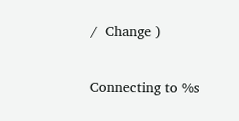/  Change )


Connecting to %s